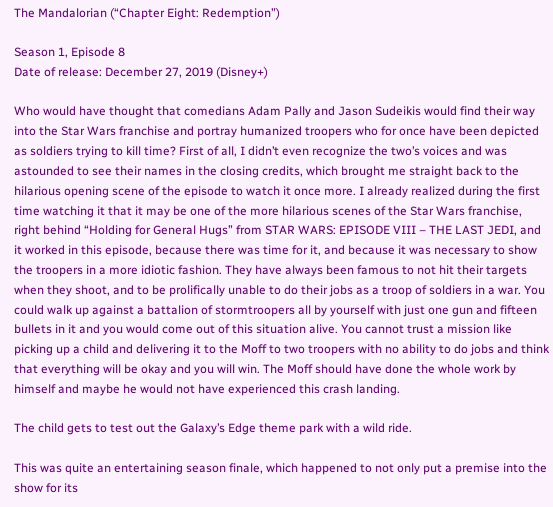The Mandalorian (“Chapter Eight: Redemption”)

Season 1, Episode 8
Date of release: December 27, 2019 (Disney+)

Who would have thought that comedians Adam Pally and Jason Sudeikis would find their way into the Star Wars franchise and portray humanized troopers who for once have been depicted as soldiers trying to kill time? First of all, I didn’t even recognize the two’s voices and was astounded to see their names in the closing credits, which brought me straight back to the hilarious opening scene of the episode to watch it once more. I already realized during the first time watching it that it may be one of the more hilarious scenes of the Star Wars franchise, right behind “Holding for General Hugs” from STAR WARS: EPISODE VIII – THE LAST JEDI, and it worked in this episode, because there was time for it, and because it was necessary to show the troopers in a more idiotic fashion. They have always been famous to not hit their targets when they shoot, and to be prolifically unable to do their jobs as a troop of soldiers in a war. You could walk up against a battalion of stormtroopers all by yourself with just one gun and fifteen bullets in it and you would come out of this situation alive. You cannot trust a mission like picking up a child and delivering it to the Moff to two troopers with no ability to do jobs and think that everything will be okay and you will win. The Moff should have done the whole work by himself and maybe he would not have experienced this crash landing.

The child gets to test out the Galaxy’s Edge theme park with a wild ride.

This was quite an entertaining season finale, which happened to not only put a premise into the show for its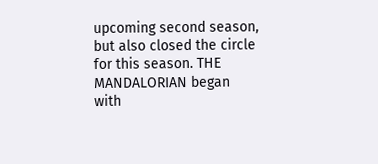upcoming second season, but also closed the circle for this season. THE MANDALORIAN began with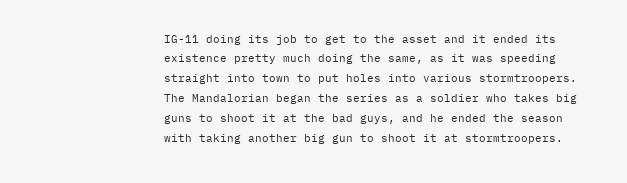IG-11 doing its job to get to the asset and it ended its existence pretty much doing the same, as it was speeding straight into town to put holes into various stormtroopers. The Mandalorian began the series as a soldier who takes big guns to shoot it at the bad guys, and he ended the season with taking another big gun to shoot it at stormtroopers.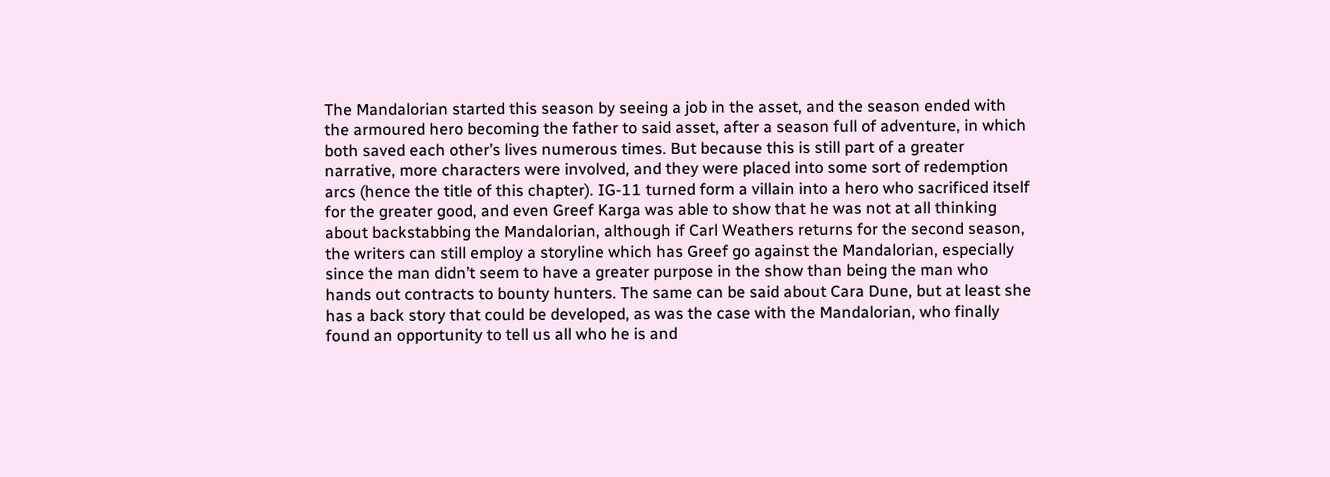The Mandalorian started this season by seeing a job in the asset, and the season ended with the armoured hero becoming the father to said asset, after a season full of adventure, in which both saved each other’s lives numerous times. But because this is still part of a greater narrative, more characters were involved, and they were placed into some sort of redemption arcs (hence the title of this chapter). IG-11 turned form a villain into a hero who sacrificed itself for the greater good, and even Greef Karga was able to show that he was not at all thinking about backstabbing the Mandalorian, although if Carl Weathers returns for the second season, the writers can still employ a storyline which has Greef go against the Mandalorian, especially since the man didn’t seem to have a greater purpose in the show than being the man who hands out contracts to bounty hunters. The same can be said about Cara Dune, but at least she has a back story that could be developed, as was the case with the Mandalorian, who finally found an opportunity to tell us all who he is and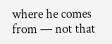where he comes from — not that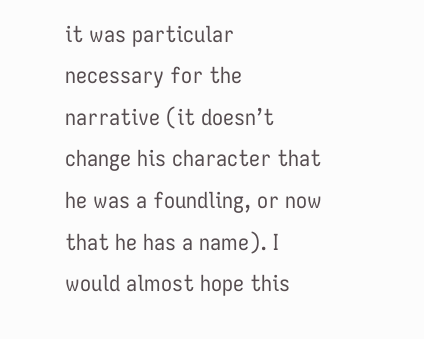it was particular necessary for the narrative (it doesn’t change his character that he was a foundling, or now that he has a name). I would almost hope this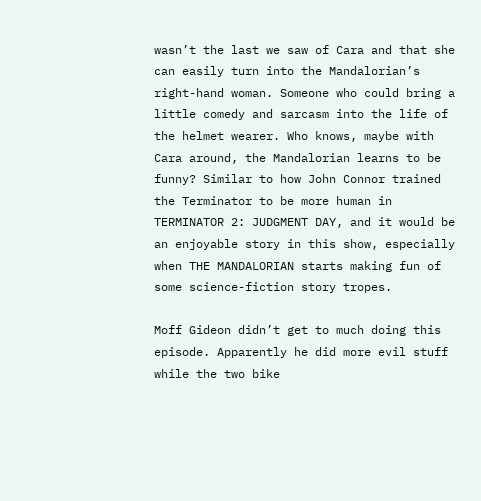wasn’t the last we saw of Cara and that she can easily turn into the Mandalorian’s right-hand woman. Someone who could bring a little comedy and sarcasm into the life of the helmet wearer. Who knows, maybe with Cara around, the Mandalorian learns to be funny? Similar to how John Connor trained the Terminator to be more human in TERMINATOR 2: JUDGMENT DAY, and it would be an enjoyable story in this show, especially when THE MANDALORIAN starts making fun of some science-fiction story tropes.

Moff Gideon didn’t get to much doing this episode. Apparently he did more evil stuff while the two bike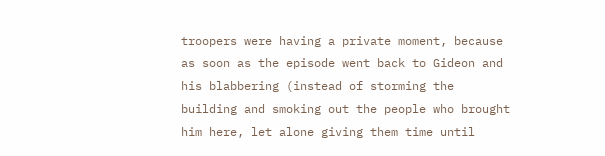troopers were having a private moment, because as soon as the episode went back to Gideon and his blabbering (instead of storming the building and smoking out the people who brought him here, let alone giving them time until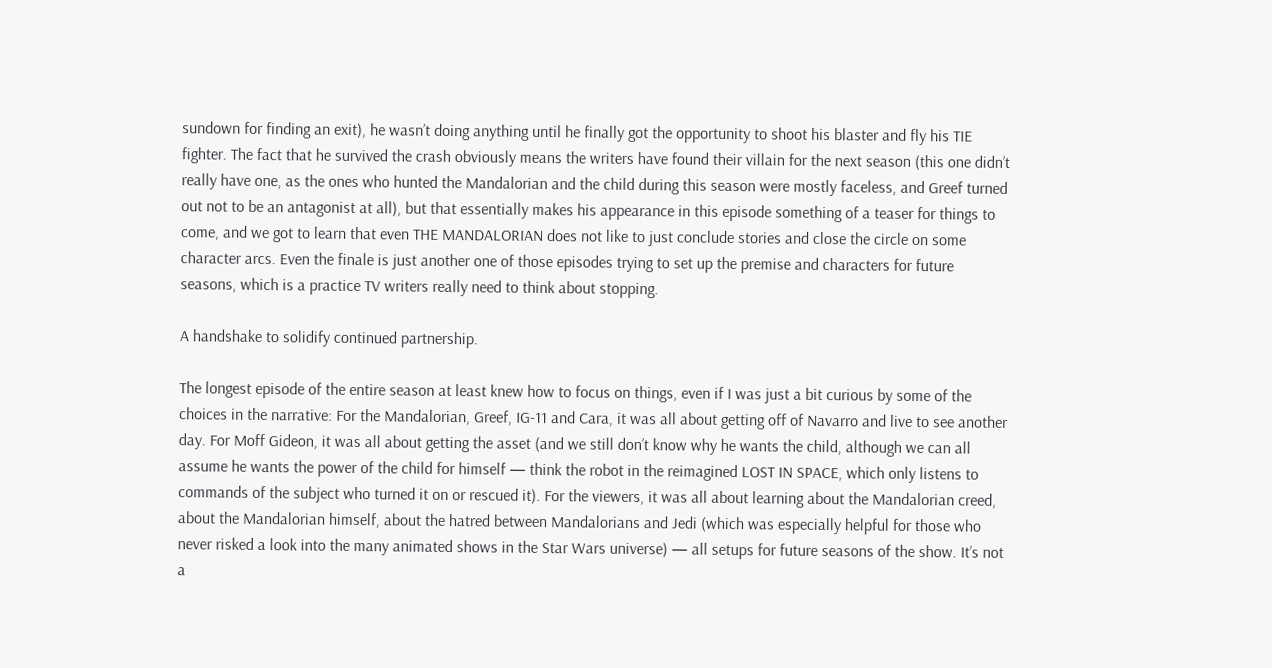sundown for finding an exit), he wasn’t doing anything until he finally got the opportunity to shoot his blaster and fly his TIE fighter. The fact that he survived the crash obviously means the writers have found their villain for the next season (this one didn’t really have one, as the ones who hunted the Mandalorian and the child during this season were mostly faceless, and Greef turned out not to be an antagonist at all), but that essentially makes his appearance in this episode something of a teaser for things to come, and we got to learn that even THE MANDALORIAN does not like to just conclude stories and close the circle on some character arcs. Even the finale is just another one of those episodes trying to set up the premise and characters for future seasons, which is a practice TV writers really need to think about stopping.

A handshake to solidify continued partnership.

The longest episode of the entire season at least knew how to focus on things, even if I was just a bit curious by some of the choices in the narrative: For the Mandalorian, Greef, IG-11 and Cara, it was all about getting off of Navarro and live to see another day. For Moff Gideon, it was all about getting the asset (and we still don’t know why he wants the child, although we can all assume he wants the power of the child for himself — think the robot in the reimagined LOST IN SPACE, which only listens to commands of the subject who turned it on or rescued it). For the viewers, it was all about learning about the Mandalorian creed, about the Mandalorian himself, about the hatred between Mandalorians and Jedi (which was especially helpful for those who never risked a look into the many animated shows in the Star Wars universe) — all setups for future seasons of the show. It’s not a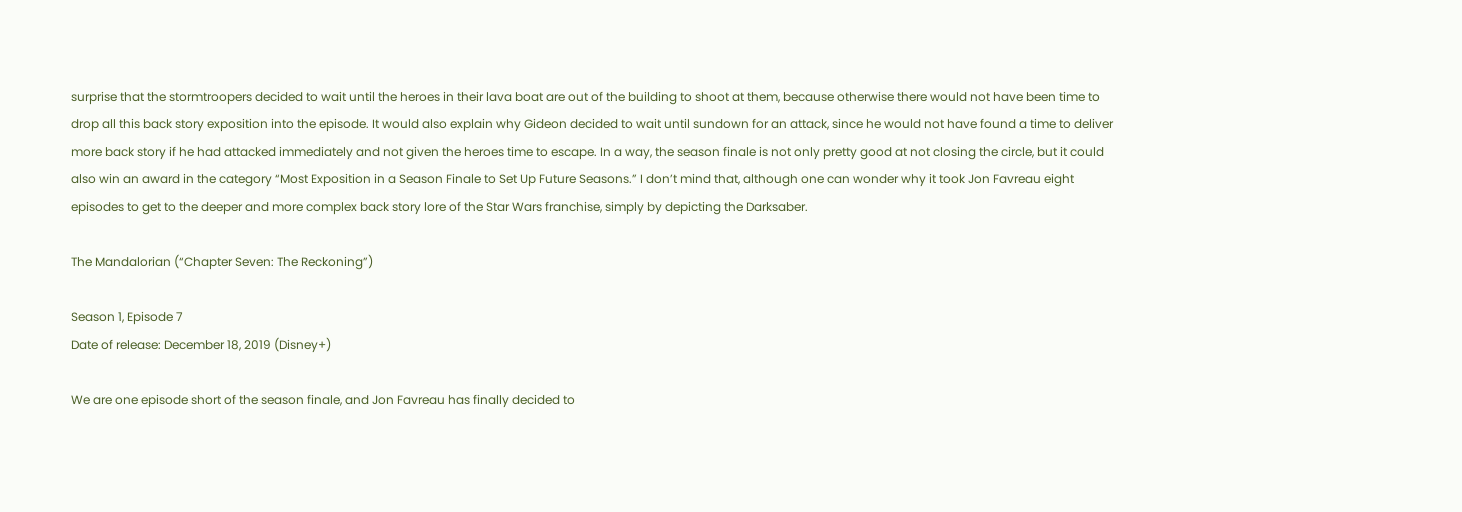surprise that the stormtroopers decided to wait until the heroes in their lava boat are out of the building to shoot at them, because otherwise there would not have been time to drop all this back story exposition into the episode. It would also explain why Gideon decided to wait until sundown for an attack, since he would not have found a time to deliver more back story if he had attacked immediately and not given the heroes time to escape. In a way, the season finale is not only pretty good at not closing the circle, but it could also win an award in the category “Most Exposition in a Season Finale to Set Up Future Seasons.” I don’t mind that, although one can wonder why it took Jon Favreau eight episodes to get to the deeper and more complex back story lore of the Star Wars franchise, simply by depicting the Darksaber.

The Mandalorian (“Chapter Seven: The Reckoning”)

Season 1, Episode 7
Date of release: December 18, 2019 (Disney+)

We are one episode short of the season finale, and Jon Favreau has finally decided to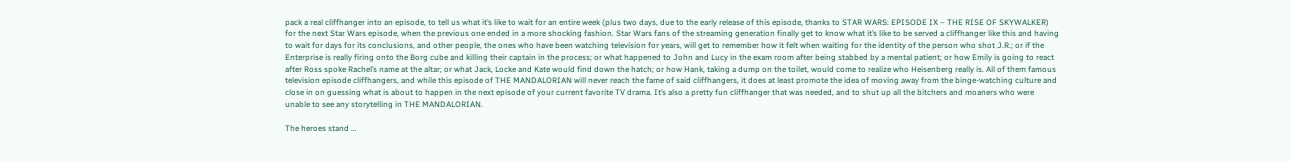pack a real cliffhanger into an episode, to tell us what it’s like to wait for an entire week (plus two days, due to the early release of this episode, thanks to STAR WARS: EPISODE IX – THE RISE OF SKYWALKER) for the next Star Wars episode, when the previous one ended in a more shocking fashion. Star Wars fans of the streaming generation finally get to know what it’s like to be served a cliffhanger like this and having to wait for days for its conclusions, and other people, the ones who have been watching television for years, will get to remember how it felt when waiting for the identity of the person who shot J.R.; or if the Enterprise is really firing onto the Borg cube and killing their captain in the process; or what happened to John and Lucy in the exam room after being stabbed by a mental patient; or how Emily is going to react after Ross spoke Rachel’s name at the altar; or what Jack, Locke and Kate would find down the hatch; or how Hank, taking a dump on the toilet, would come to realize who Heisenberg really is. All of them famous television episode cliffhangers, and while this episode of THE MANDALORIAN will never reach the fame of said cliffhangers, it does at least promote the idea of moving away from the binge-watching culture and close in on guessing what is about to happen in the next episode of your current favorite TV drama. It’s also a pretty fun cliffhanger that was needed, and to shut up all the bitchers and moaners who were unable to see any storytelling in THE MANDALORIAN.

The heroes stand …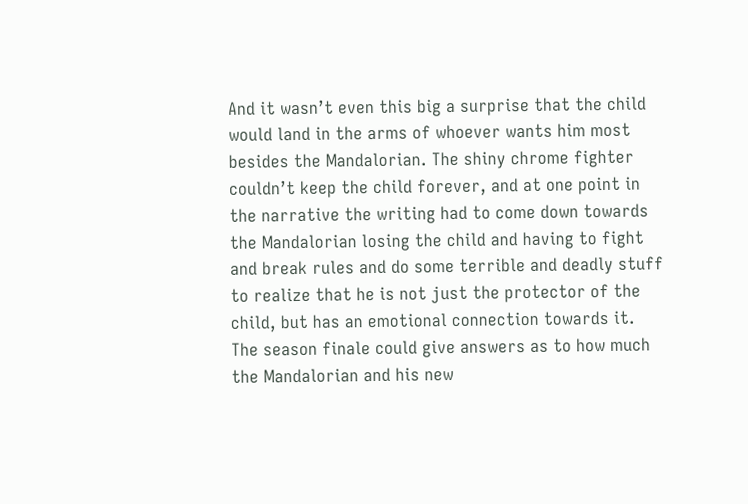And it wasn’t even this big a surprise that the child would land in the arms of whoever wants him most besides the Mandalorian. The shiny chrome fighter couldn’t keep the child forever, and at one point in the narrative the writing had to come down towards the Mandalorian losing the child and having to fight and break rules and do some terrible and deadly stuff to realize that he is not just the protector of the child, but has an emotional connection towards it. The season finale could give answers as to how much the Mandalorian and his new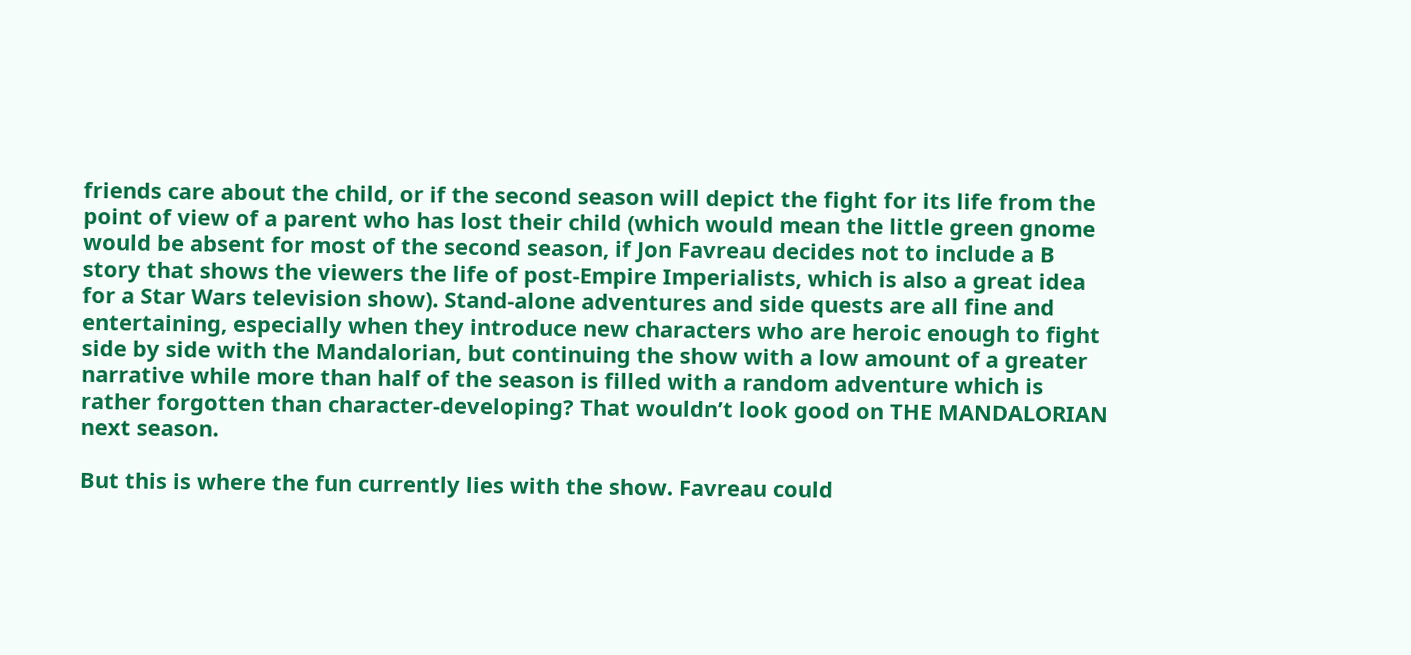friends care about the child, or if the second season will depict the fight for its life from the point of view of a parent who has lost their child (which would mean the little green gnome would be absent for most of the second season, if Jon Favreau decides not to include a B story that shows the viewers the life of post-Empire Imperialists, which is also a great idea for a Star Wars television show). Stand-alone adventures and side quests are all fine and entertaining, especially when they introduce new characters who are heroic enough to fight side by side with the Mandalorian, but continuing the show with a low amount of a greater narrative while more than half of the season is filled with a random adventure which is rather forgotten than character-developing? That wouldn’t look good on THE MANDALORIAN next season.

But this is where the fun currently lies with the show. Favreau could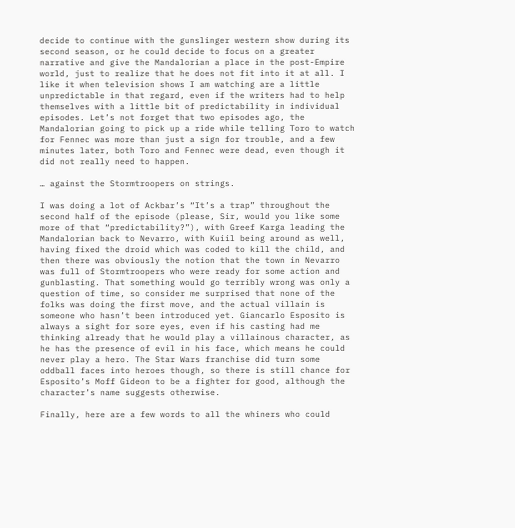decide to continue with the gunslinger western show during its second season, or he could decide to focus on a greater narrative and give the Mandalorian a place in the post-Empire world, just to realize that he does not fit into it at all. I like it when television shows I am watching are a little unpredictable in that regard, even if the writers had to help themselves with a little bit of predictability in individual episodes. Let’s not forget that two episodes ago, the Mandalorian going to pick up a ride while telling Toro to watch for Fennec was more than just a sign for trouble, and a few minutes later, both Toro and Fennec were dead, even though it did not really need to happen.

… against the Stormtroopers on strings.

I was doing a lot of Ackbar’s “It’s a trap” throughout the second half of the episode (please, Sir, would you like some more of that “predictability?”), with Greef Karga leading the Mandalorian back to Nevarro, with Kuiil being around as well, having fixed the droid which was coded to kill the child, and then there was obviously the notion that the town in Nevarro was full of Stormtroopers who were ready for some action and gunblasting. That something would go terribly wrong was only a question of time, so consider me surprised that none of the folks was doing the first move, and the actual villain is someone who hasn’t been introduced yet. Giancarlo Esposito is always a sight for sore eyes, even if his casting had me thinking already that he would play a villainous character, as he has the presence of evil in his face, which means he could never play a hero. The Star Wars franchise did turn some oddball faces into heroes though, so there is still chance for Esposito’s Moff Gideon to be a fighter for good, although the character’s name suggests otherwise.

Finally, here are a few words to all the whiners who could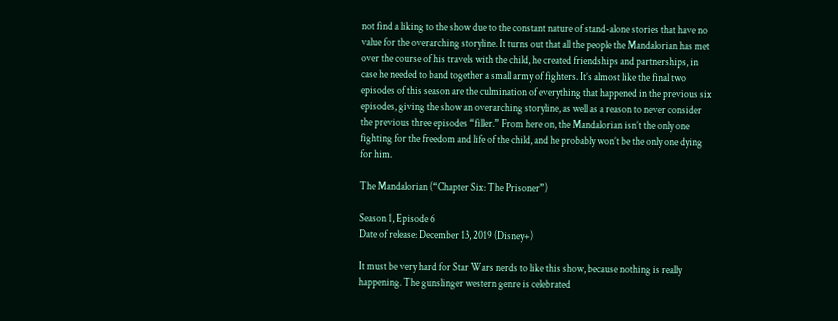not find a liking to the show due to the constant nature of stand-alone stories that have no value for the overarching storyline. It turns out that all the people the Mandalorian has met over the course of his travels with the child, he created friendships and partnerships, in case he needed to band together a small army of fighters. It’s almost like the final two episodes of this season are the culmination of everything that happened in the previous six episodes, giving the show an overarching storyline, as well as a reason to never consider the previous three episodes “filler.” From here on, the Mandalorian isn’t the only one fighting for the freedom and life of the child, and he probably won’t be the only one dying for him.

The Mandalorian (“Chapter Six: The Prisoner”)

Season 1, Episode 6
Date of release: December 13, 2019 (Disney+)

It must be very hard for Star Wars nerds to like this show, because nothing is really happening. The gunslinger western genre is celebrated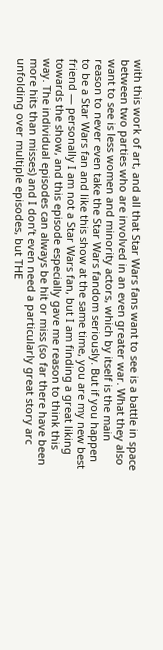with this work of art, and all that Star Wars fans want to see is a battle in space between two parties who are involved in an even greater war. What they also want to see is less women and minority actors, which by itself is the main reason to never even take the Star Wars fandom seriously. But if you happen to be a Star Wars fan and like this show at the same time, you are my new best friend — personally I am not a Star Wars fan, but I am finding a great liking towards the show, and this episode especially gave me reason to think this way. The individual episodes can always be hit or miss (so far there have been more hits than misses) and I don’t even need a particularly great story arc unfolding over multiple episodes, but THE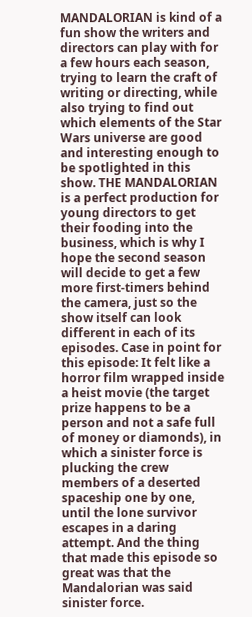MANDALORIAN is kind of a fun show the writers and directors can play with for a few hours each season, trying to learn the craft of writing or directing, while also trying to find out which elements of the Star Wars universe are good and interesting enough to be spotlighted in this show. THE MANDALORIAN is a perfect production for young directors to get their fooding into the business, which is why I hope the second season will decide to get a few more first-timers behind the camera, just so the show itself can look different in each of its episodes. Case in point for this episode: It felt like a horror film wrapped inside a heist movie (the target prize happens to be a person and not a safe full of money or diamonds), in which a sinister force is plucking the crew members of a deserted spaceship one by one, until the lone survivor escapes in a daring attempt. And the thing that made this episode so great was that the Mandalorian was said sinister force.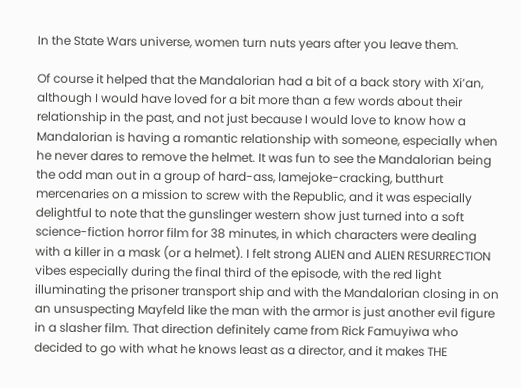In the State Wars universe, women turn nuts years after you leave them.

Of course it helped that the Mandalorian had a bit of a back story with Xi’an, although I would have loved for a bit more than a few words about their relationship in the past, and not just because I would love to know how a Mandalorian is having a romantic relationship with someone, especially when he never dares to remove the helmet. It was fun to see the Mandalorian being the odd man out in a group of hard-ass, lamejoke-cracking, butthurt mercenaries on a mission to screw with the Republic, and it was especially delightful to note that the gunslinger western show just turned into a soft science-fiction horror film for 38 minutes, in which characters were dealing with a killer in a mask (or a helmet). I felt strong ALIEN and ALIEN RESURRECTION vibes especially during the final third of the episode, with the red light illuminating the prisoner transport ship and with the Mandalorian closing in on an unsuspecting Mayfeld like the man with the armor is just another evil figure in a slasher film. That direction definitely came from Rick Famuyiwa who decided to go with what he knows least as a director, and it makes THE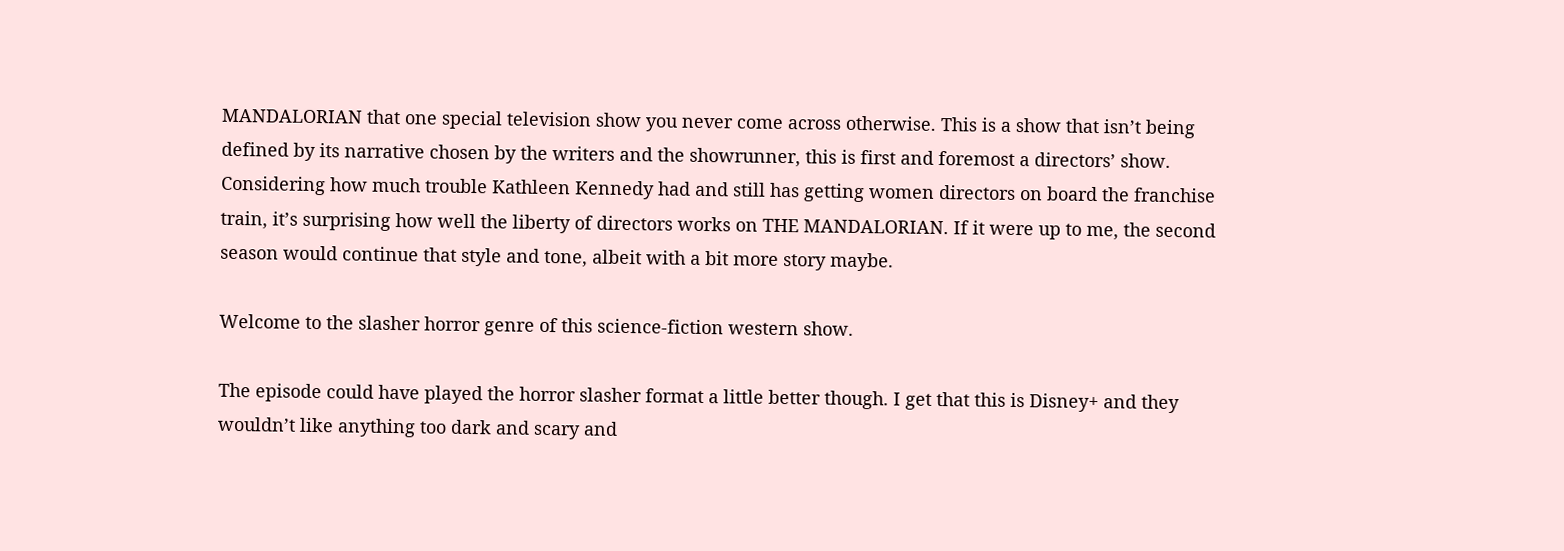MANDALORIAN that one special television show you never come across otherwise. This is a show that isn’t being defined by its narrative chosen by the writers and the showrunner, this is first and foremost a directors’ show. Considering how much trouble Kathleen Kennedy had and still has getting women directors on board the franchise train, it’s surprising how well the liberty of directors works on THE MANDALORIAN. If it were up to me, the second season would continue that style and tone, albeit with a bit more story maybe.

Welcome to the slasher horror genre of this science-fiction western show.

The episode could have played the horror slasher format a little better though. I get that this is Disney+ and they wouldn’t like anything too dark and scary and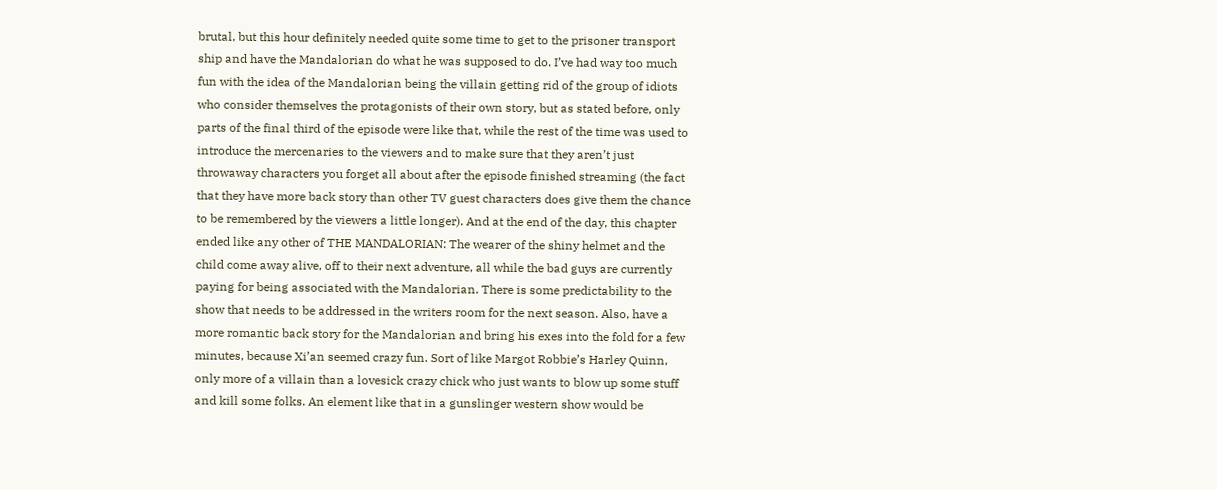brutal, but this hour definitely needed quite some time to get to the prisoner transport ship and have the Mandalorian do what he was supposed to do. I’ve had way too much fun with the idea of the Mandalorian being the villain getting rid of the group of idiots who consider themselves the protagonists of their own story, but as stated before, only parts of the final third of the episode were like that, while the rest of the time was used to introduce the mercenaries to the viewers and to make sure that they aren’t just throwaway characters you forget all about after the episode finished streaming (the fact that they have more back story than other TV guest characters does give them the chance to be remembered by the viewers a little longer). And at the end of the day, this chapter ended like any other of THE MANDALORIAN: The wearer of the shiny helmet and the child come away alive, off to their next adventure, all while the bad guys are currently paying for being associated with the Mandalorian. There is some predictability to the show that needs to be addressed in the writers room for the next season. Also, have a more romantic back story for the Mandalorian and bring his exes into the fold for a few minutes, because Xi’an seemed crazy fun. Sort of like Margot Robbie’s Harley Quinn, only more of a villain than a lovesick crazy chick who just wants to blow up some stuff and kill some folks. An element like that in a gunslinger western show would be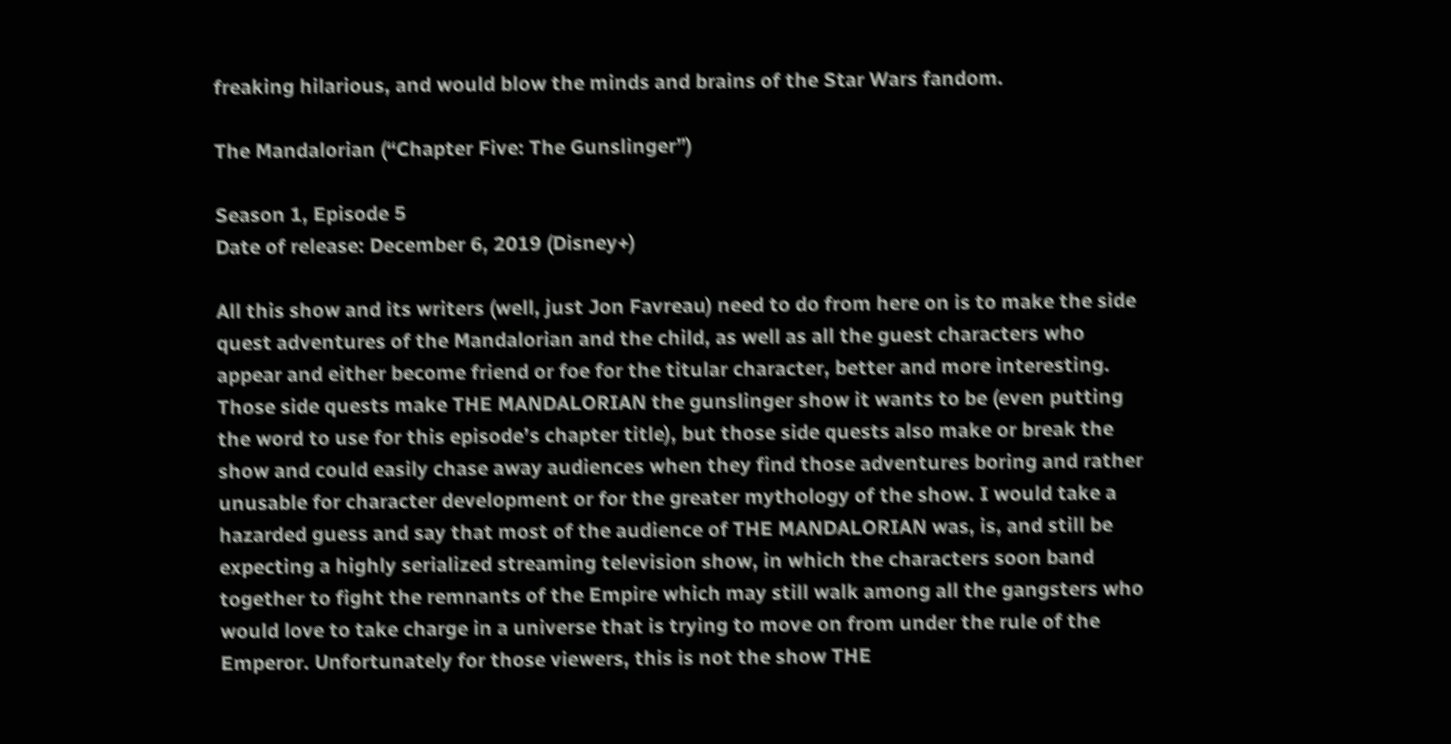freaking hilarious, and would blow the minds and brains of the Star Wars fandom.

The Mandalorian (“Chapter Five: The Gunslinger”)

Season 1, Episode 5
Date of release: December 6, 2019 (Disney+)

All this show and its writers (well, just Jon Favreau) need to do from here on is to make the side quest adventures of the Mandalorian and the child, as well as all the guest characters who appear and either become friend or foe for the titular character, better and more interesting. Those side quests make THE MANDALORIAN the gunslinger show it wants to be (even putting the word to use for this episode’s chapter title), but those side quests also make or break the show and could easily chase away audiences when they find those adventures boring and rather unusable for character development or for the greater mythology of the show. I would take a hazarded guess and say that most of the audience of THE MANDALORIAN was, is, and still be expecting a highly serialized streaming television show, in which the characters soon band together to fight the remnants of the Empire which may still walk among all the gangsters who would love to take charge in a universe that is trying to move on from under the rule of the Emperor. Unfortunately for those viewers, this is not the show THE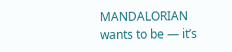MANDALORIAN wants to be — it’s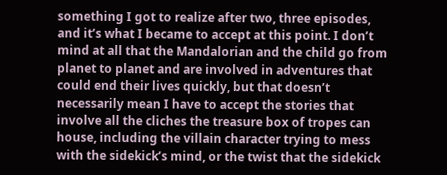something I got to realize after two, three episodes, and it’s what I became to accept at this point. I don’t mind at all that the Mandalorian and the child go from planet to planet and are involved in adventures that could end their lives quickly, but that doesn’t necessarily mean I have to accept the stories that involve all the cliches the treasure box of tropes can house, including the villain character trying to mess with the sidekick’s mind, or the twist that the sidekick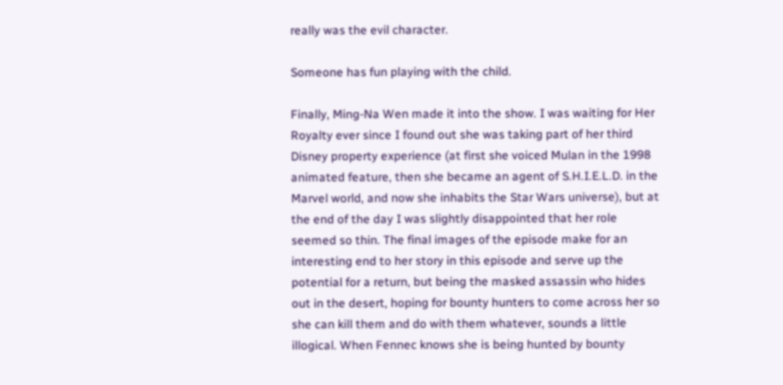really was the evil character.

Someone has fun playing with the child.

Finally, Ming-Na Wen made it into the show. I was waiting for Her Royalty ever since I found out she was taking part of her third Disney property experience (at first she voiced Mulan in the 1998 animated feature, then she became an agent of S.H.I.E.L.D. in the Marvel world, and now she inhabits the Star Wars universe), but at the end of the day I was slightly disappointed that her role seemed so thin. The final images of the episode make for an interesting end to her story in this episode and serve up the potential for a return, but being the masked assassin who hides out in the desert, hoping for bounty hunters to come across her so she can kill them and do with them whatever, sounds a little illogical. When Fennec knows she is being hunted by bounty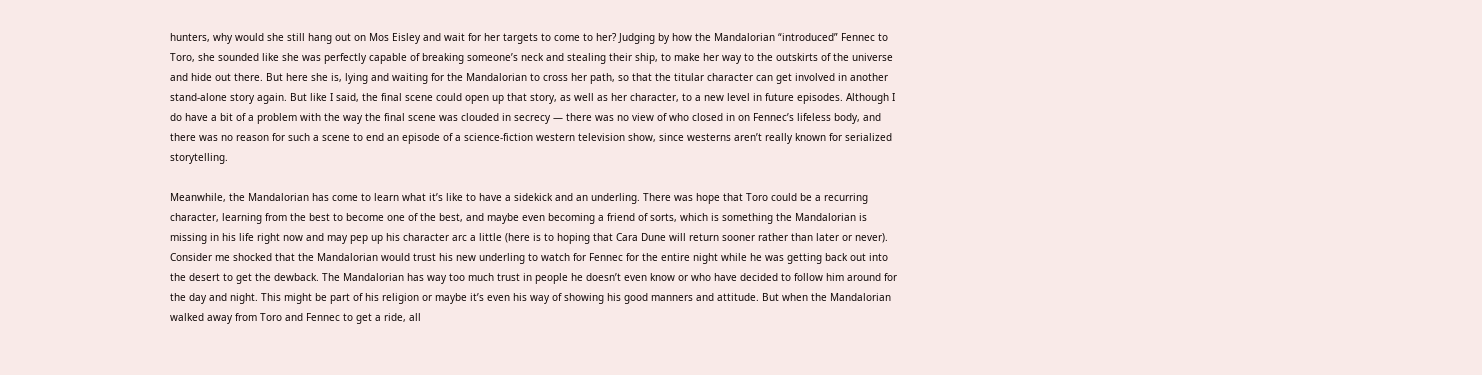hunters, why would she still hang out on Mos Eisley and wait for her targets to come to her? Judging by how the Mandalorian “introduced” Fennec to Toro, she sounded like she was perfectly capable of breaking someone’s neck and stealing their ship, to make her way to the outskirts of the universe and hide out there. But here she is, lying and waiting for the Mandalorian to cross her path, so that the titular character can get involved in another stand-alone story again. But like I said, the final scene could open up that story, as well as her character, to a new level in future episodes. Although I do have a bit of a problem with the way the final scene was clouded in secrecy — there was no view of who closed in on Fennec’s lifeless body, and there was no reason for such a scene to end an episode of a science-fiction western television show, since westerns aren’t really known for serialized storytelling.

Meanwhile, the Mandalorian has come to learn what it’s like to have a sidekick and an underling. There was hope that Toro could be a recurring character, learning from the best to become one of the best, and maybe even becoming a friend of sorts, which is something the Mandalorian is missing in his life right now and may pep up his character arc a little (here is to hoping that Cara Dune will return sooner rather than later or never). Consider me shocked that the Mandalorian would trust his new underling to watch for Fennec for the entire night while he was getting back out into the desert to get the dewback. The Mandalorian has way too much trust in people he doesn’t even know or who have decided to follow him around for the day and night. This might be part of his religion or maybe it’s even his way of showing his good manners and attitude. But when the Mandalorian walked away from Toro and Fennec to get a ride, all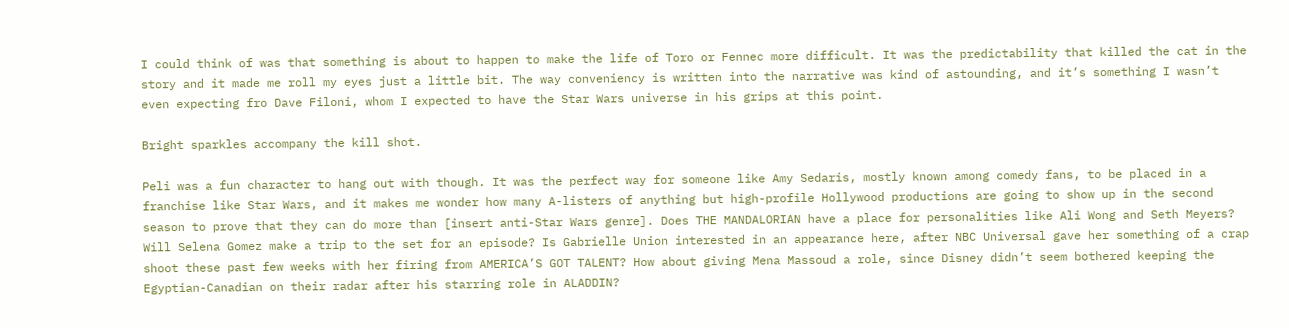I could think of was that something is about to happen to make the life of Toro or Fennec more difficult. It was the predictability that killed the cat in the story and it made me roll my eyes just a little bit. The way conveniency is written into the narrative was kind of astounding, and it’s something I wasn’t even expecting fro Dave Filoni, whom I expected to have the Star Wars universe in his grips at this point.

Bright sparkles accompany the kill shot.

Peli was a fun character to hang out with though. It was the perfect way for someone like Amy Sedaris, mostly known among comedy fans, to be placed in a franchise like Star Wars, and it makes me wonder how many A-listers of anything but high-profile Hollywood productions are going to show up in the second season to prove that they can do more than [insert anti-Star Wars genre]. Does THE MANDALORIAN have a place for personalities like Ali Wong and Seth Meyers? Will Selena Gomez make a trip to the set for an episode? Is Gabrielle Union interested in an appearance here, after NBC Universal gave her something of a crap shoot these past few weeks with her firing from AMERICA’S GOT TALENT? How about giving Mena Massoud a role, since Disney didn’t seem bothered keeping the Egyptian-Canadian on their radar after his starring role in ALADDIN?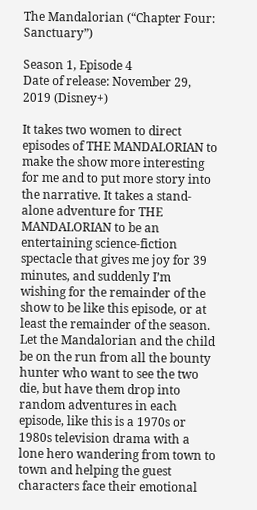The Mandalorian (“Chapter Four: Sanctuary”)

Season 1, Episode 4
Date of release: November 29, 2019 (Disney+)

It takes two women to direct episodes of THE MANDALORIAN to make the show more interesting for me and to put more story into the narrative. It takes a stand-alone adventure for THE MANDALORIAN to be an entertaining science-fiction spectacle that gives me joy for 39 minutes, and suddenly I’m wishing for the remainder of the show to be like this episode, or at least the remainder of the season. Let the Mandalorian and the child be on the run from all the bounty hunter who want to see the two die, but have them drop into random adventures in each episode, like this is a 1970s or 1980s television drama with a lone hero wandering from town to town and helping the guest characters face their emotional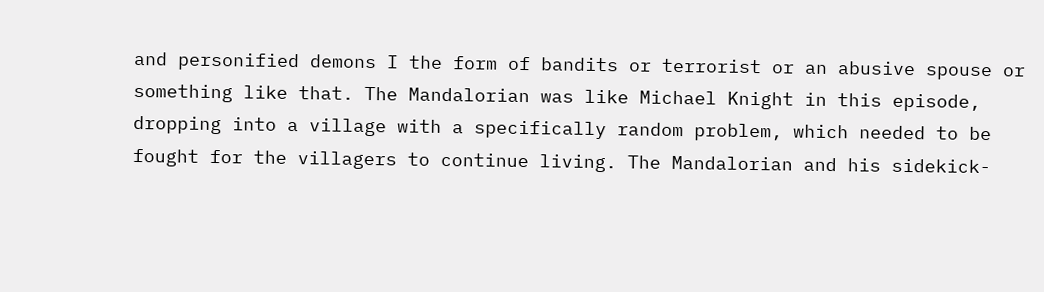and personified demons I the form of bandits or terrorist or an abusive spouse or something like that. The Mandalorian was like Michael Knight in this episode, dropping into a village with a specifically random problem, which needed to be fought for the villagers to continue living. The Mandalorian and his sidekick-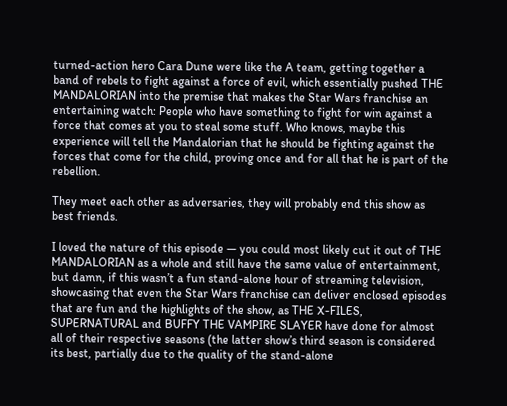turned-action hero Cara Dune were like the A team, getting together a band of rebels to fight against a force of evil, which essentially pushed THE MANDALORIAN into the premise that makes the Star Wars franchise an entertaining watch: People who have something to fight for win against a force that comes at you to steal some stuff. Who knows, maybe this experience will tell the Mandalorian that he should be fighting against the forces that come for the child, proving once and for all that he is part of the rebellion.

They meet each other as adversaries, they will probably end this show as best friends.

I loved the nature of this episode — you could most likely cut it out of THE MANDALORIAN as a whole and still have the same value of entertainment, but damn, if this wasn’t a fun stand-alone hour of streaming television, showcasing that even the Star Wars franchise can deliver enclosed episodes that are fun and the highlights of the show, as THE X-FILES, SUPERNATURAL and BUFFY THE VAMPIRE SLAYER have done for almost all of their respective seasons (the latter show’s third season is considered its best, partially due to the quality of the stand-alone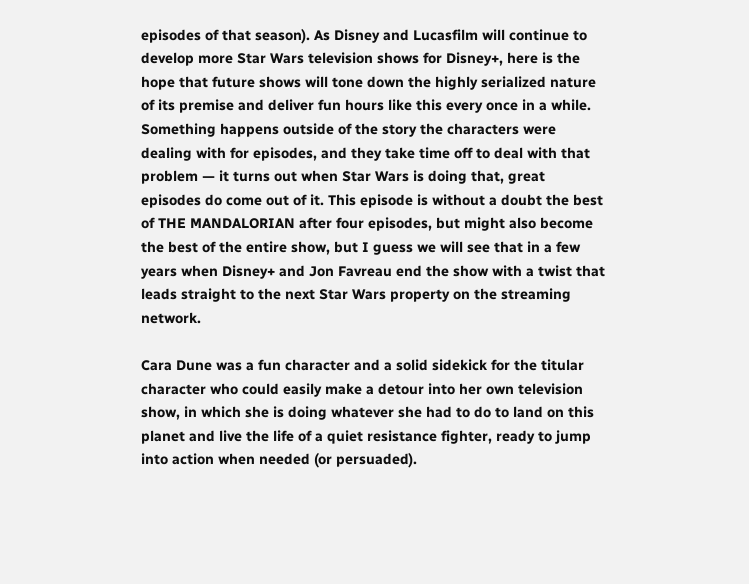episodes of that season). As Disney and Lucasfilm will continue to develop more Star Wars television shows for Disney+, here is the hope that future shows will tone down the highly serialized nature of its premise and deliver fun hours like this every once in a while. Something happens outside of the story the characters were dealing with for episodes, and they take time off to deal with that problem — it turns out when Star Wars is doing that, great episodes do come out of it. This episode is without a doubt the best of THE MANDALORIAN after four episodes, but might also become the best of the entire show, but I guess we will see that in a few years when Disney+ and Jon Favreau end the show with a twist that leads straight to the next Star Wars property on the streaming network.

Cara Dune was a fun character and a solid sidekick for the titular character who could easily make a detour into her own television show, in which she is doing whatever she had to do to land on this planet and live the life of a quiet resistance fighter, ready to jump into action when needed (or persuaded).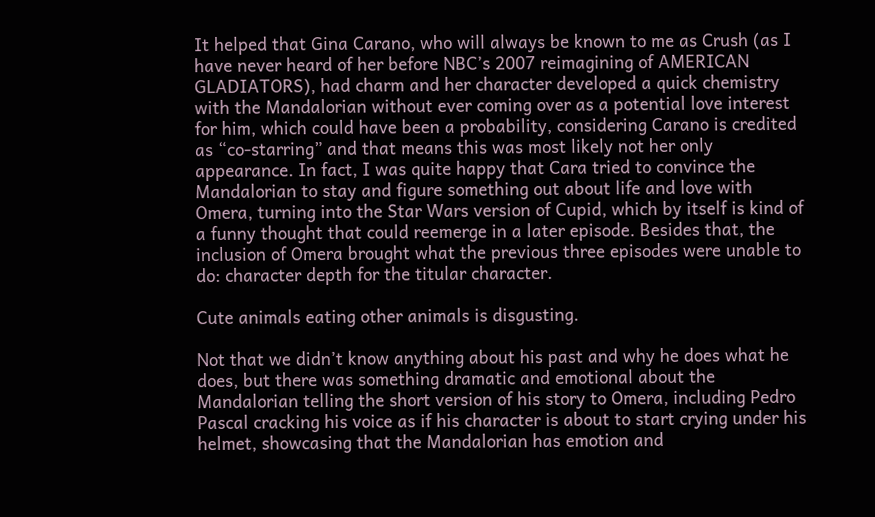It helped that Gina Carano, who will always be known to me as Crush (as I have never heard of her before NBC’s 2007 reimagining of AMERICAN GLADIATORS), had charm and her character developed a quick chemistry with the Mandalorian without ever coming over as a potential love interest for him, which could have been a probability, considering Carano is credited as “co-starring” and that means this was most likely not her only appearance. In fact, I was quite happy that Cara tried to convince the Mandalorian to stay and figure something out about life and love with Omera, turning into the Star Wars version of Cupid, which by itself is kind of a funny thought that could reemerge in a later episode. Besides that, the inclusion of Omera brought what the previous three episodes were unable to do: character depth for the titular character.

Cute animals eating other animals is disgusting.

Not that we didn’t know anything about his past and why he does what he does, but there was something dramatic and emotional about the Mandalorian telling the short version of his story to Omera, including Pedro Pascal cracking his voice as if his character is about to start crying under his helmet, showcasing that the Mandalorian has emotion and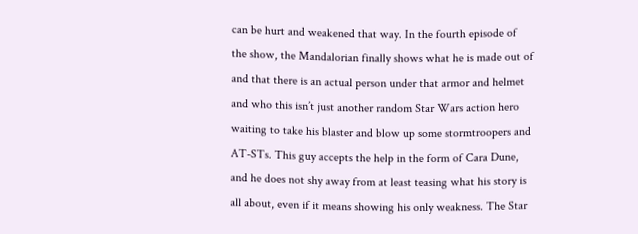can be hurt and weakened that way. In the fourth episode of the show, the Mandalorian finally shows what he is made out of and that there is an actual person under that armor and helmet and who this isn’t just another random Star Wars action hero waiting to take his blaster and blow up some stormtroopers and AT-STs. This guy accepts the help in the form of Cara Dune, and he does not shy away from at least teasing what his story is all about, even if it means showing his only weakness. The Star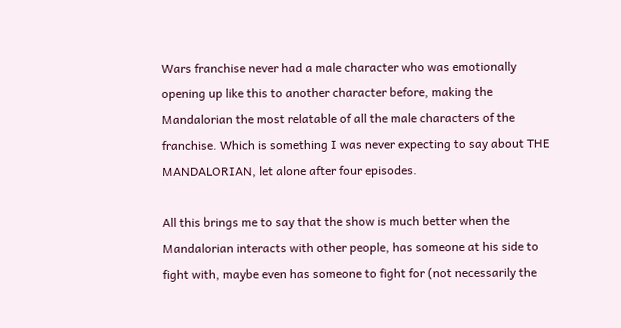Wars franchise never had a male character who was emotionally opening up like this to another character before, making the Mandalorian the most relatable of all the male characters of the franchise. Which is something I was never expecting to say about THE MANDALORIAN, let alone after four episodes.

All this brings me to say that the show is much better when the Mandalorian interacts with other people, has someone at his side to fight with, maybe even has someone to fight for (not necessarily the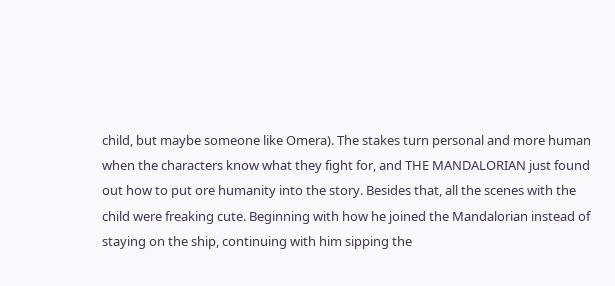child, but maybe someone like Omera). The stakes turn personal and more human when the characters know what they fight for, and THE MANDALORIAN just found out how to put ore humanity into the story. Besides that, all the scenes with the child were freaking cute. Beginning with how he joined the Mandalorian instead of staying on the ship, continuing with him sipping the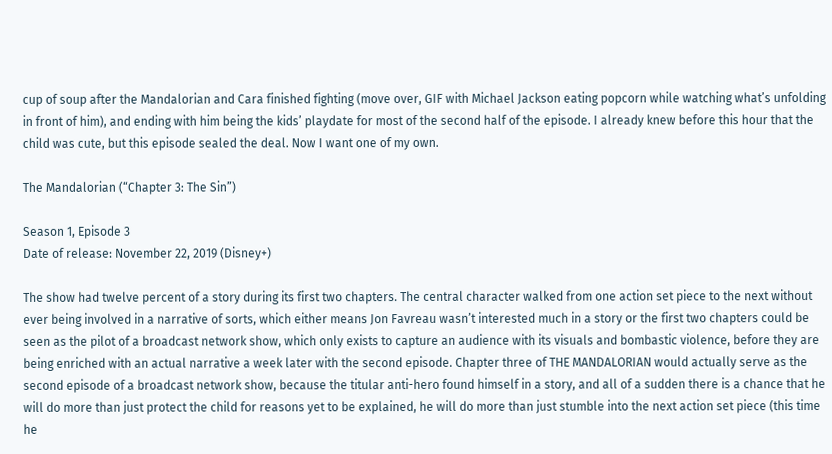cup of soup after the Mandalorian and Cara finished fighting (move over, GIF with Michael Jackson eating popcorn while watching what’s unfolding in front of him), and ending with him being the kids’ playdate for most of the second half of the episode. I already knew before this hour that the child was cute, but this episode sealed the deal. Now I want one of my own.

The Mandalorian (“Chapter 3: The Sin”)

Season 1, Episode 3
Date of release: November 22, 2019 (Disney+)

The show had twelve percent of a story during its first two chapters. The central character walked from one action set piece to the next without ever being involved in a narrative of sorts, which either means Jon Favreau wasn’t interested much in a story or the first two chapters could be seen as the pilot of a broadcast network show, which only exists to capture an audience with its visuals and bombastic violence, before they are being enriched with an actual narrative a week later with the second episode. Chapter three of THE MANDALORIAN would actually serve as the second episode of a broadcast network show, because the titular anti-hero found himself in a story, and all of a sudden there is a chance that he will do more than just protect the child for reasons yet to be explained, he will do more than just stumble into the next action set piece (this time he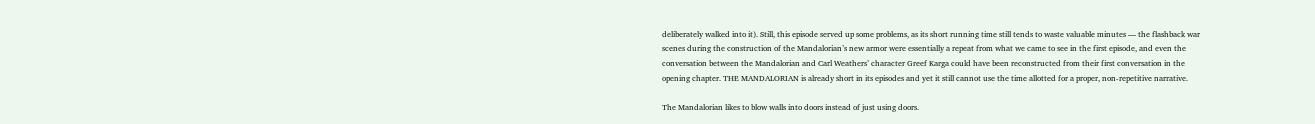deliberately walked into it). Still, this episode served up some problems, as its short running time still tends to waste valuable minutes — the flashback war scenes during the construction of the Mandalorian’s new armor were essentially a repeat from what we came to see in the first episode, and even the conversation between the Mandalorian and Carl Weathers’ character Greef Karga could have been reconstructed from their first conversation in the opening chapter. THE MANDALORIAN is already short in its episodes and yet it still cannot use the time allotted for a proper, non-repetitive narrative.

The Mandalorian likes to blow walls into doors instead of just using doors.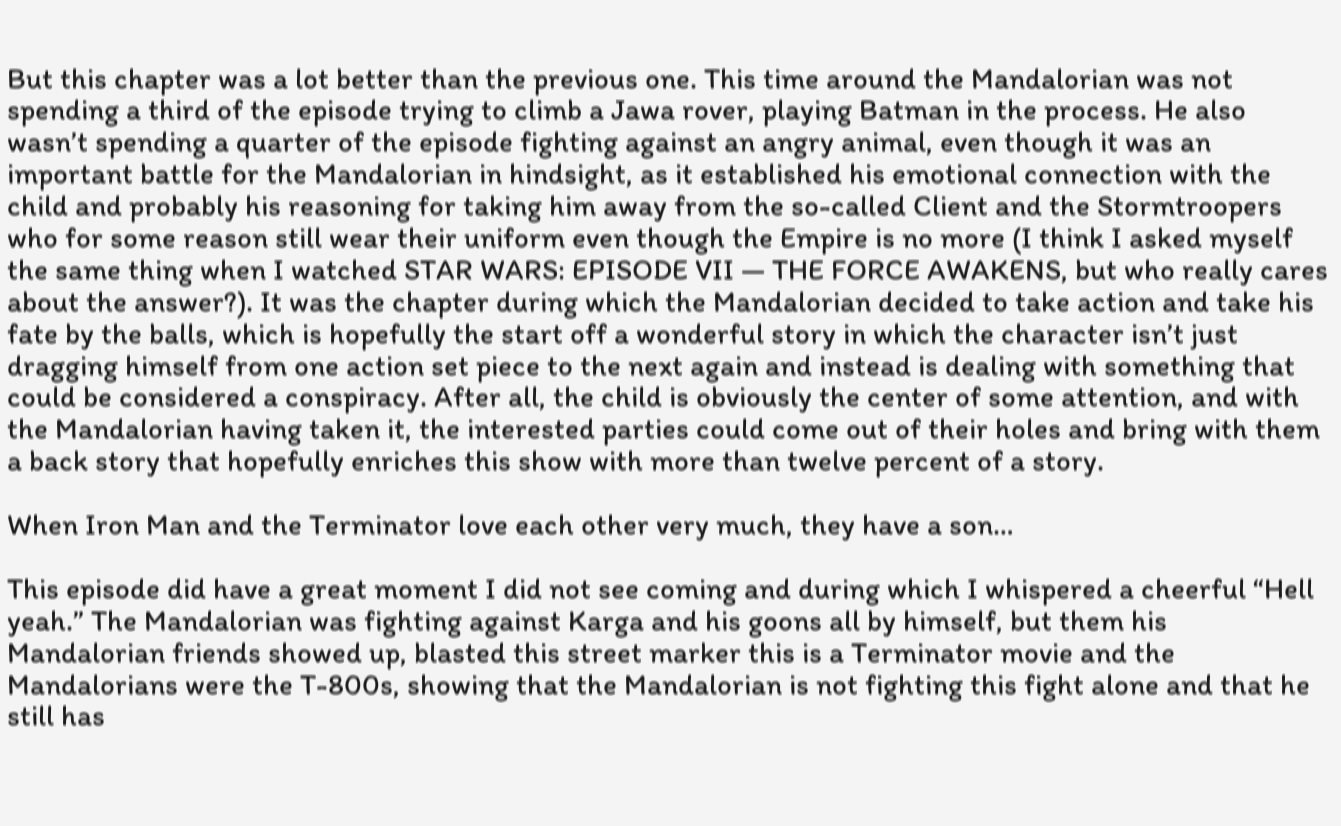But this chapter was a lot better than the previous one. This time around the Mandalorian was not spending a third of the episode trying to climb a Jawa rover, playing Batman in the process. He also wasn’t spending a quarter of the episode fighting against an angry animal, even though it was an important battle for the Mandalorian in hindsight, as it established his emotional connection with the child and probably his reasoning for taking him away from the so-called Client and the Stormtroopers who for some reason still wear their uniform even though the Empire is no more (I think I asked myself the same thing when I watched STAR WARS: EPISODE VII — THE FORCE AWAKENS, but who really cares about the answer?). It was the chapter during which the Mandalorian decided to take action and take his fate by the balls, which is hopefully the start off a wonderful story in which the character isn’t just dragging himself from one action set piece to the next again and instead is dealing with something that could be considered a conspiracy. After all, the child is obviously the center of some attention, and with the Mandalorian having taken it, the interested parties could come out of their holes and bring with them a back story that hopefully enriches this show with more than twelve percent of a story.

When Iron Man and the Terminator love each other very much, they have a son…

This episode did have a great moment I did not see coming and during which I whispered a cheerful “Hell yeah.” The Mandalorian was fighting against Karga and his goons all by himself, but them his Mandalorian friends showed up, blasted this street marker this is a Terminator movie and the Mandalorians were the T-800s, showing that the Mandalorian is not fighting this fight alone and that he still has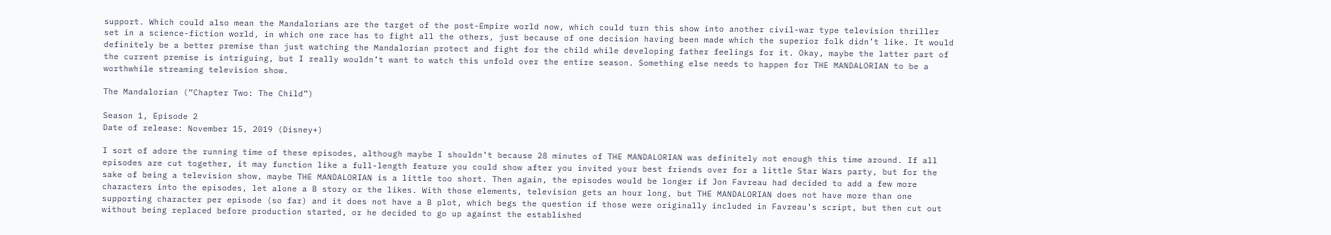support. Which could also mean the Mandalorians are the target of the post-Empire world now, which could turn this show into another civil-war type television thriller set in a science-fiction world, in which one race has to fight all the others, just because of one decision having been made which the superior folk didn’t like. It would definitely be a better premise than just watching the Mandalorian protect and fight for the child while developing father feelings for it. Okay, maybe the latter part of the current premise is intriguing, but I really wouldn’t want to watch this unfold over the entire season. Something else needs to happen for THE MANDALORIAN to be a worthwhile streaming television show.

The Mandalorian (“Chapter Two: The Child”)

Season 1, Episode 2
Date of release: November 15, 2019 (Disney+)

I sort of adore the running time of these episodes, although maybe I shouldn’t because 28 minutes of THE MANDALORIAN was definitely not enough this time around. If all episodes are cut together, it may function like a full-length feature you could show after you invited your best friends over for a little Star Wars party, but for the sake of being a television show, maybe THE MANDALORIAN is a little too short. Then again, the episodes would be longer if Jon Favreau had decided to add a few more characters into the episodes, let alone a B story or the likes. With those elements, television gets an hour long, but THE MANDALORIAN does not have more than one supporting character per episode (so far) and it does not have a B plot, which begs the question if those were originally included in Favreau’s script, but then cut out without being replaced before production started, or he decided to go up against the established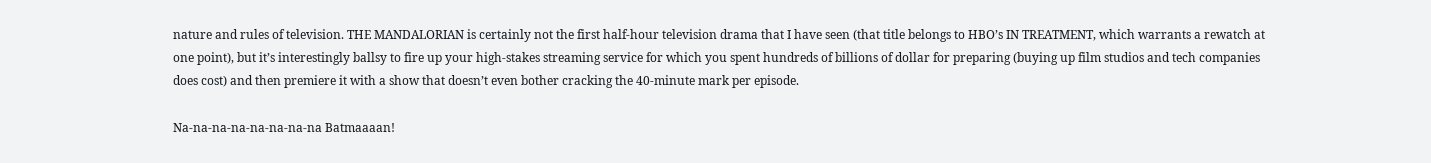nature and rules of television. THE MANDALORIAN is certainly not the first half-hour television drama that I have seen (that title belongs to HBO’s IN TREATMENT, which warrants a rewatch at one point), but it’s interestingly ballsy to fire up your high-stakes streaming service for which you spent hundreds of billions of dollar for preparing (buying up film studios and tech companies does cost) and then premiere it with a show that doesn’t even bother cracking the 40-minute mark per episode.

Na-na-na-na-na-na-na-na Batmaaaan!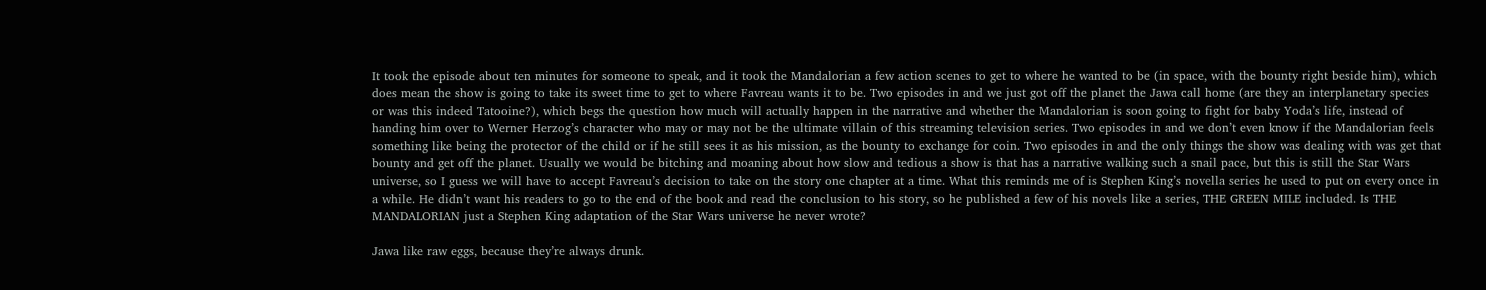It took the episode about ten minutes for someone to speak, and it took the Mandalorian a few action scenes to get to where he wanted to be (in space, with the bounty right beside him), which does mean the show is going to take its sweet time to get to where Favreau wants it to be. Two episodes in and we just got off the planet the Jawa call home (are they an interplanetary species or was this indeed Tatooine?), which begs the question how much will actually happen in the narrative and whether the Mandalorian is soon going to fight for baby Yoda’s life, instead of handing him over to Werner Herzog’s character who may or may not be the ultimate villain of this streaming television series. Two episodes in and we don’t even know if the Mandalorian feels something like being the protector of the child or if he still sees it as his mission, as the bounty to exchange for coin. Two episodes in and the only things the show was dealing with was get that bounty and get off the planet. Usually we would be bitching and moaning about how slow and tedious a show is that has a narrative walking such a snail pace, but this is still the Star Wars universe, so I guess we will have to accept Favreau’s decision to take on the story one chapter at a time. What this reminds me of is Stephen King’s novella series he used to put on every once in a while. He didn’t want his readers to go to the end of the book and read the conclusion to his story, so he published a few of his novels like a series, THE GREEN MILE included. Is THE MANDALORIAN just a Stephen King adaptation of the Star Wars universe he never wrote?

Jawa like raw eggs, because they’re always drunk.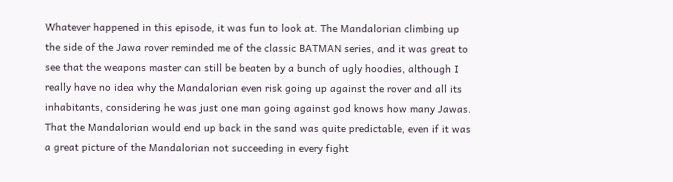Whatever happened in this episode, it was fun to look at. The Mandalorian climbing up the side of the Jawa rover reminded me of the classic BATMAN series, and it was great to see that the weapons master can still be beaten by a bunch of ugly hoodies, although I really have no idea why the Mandalorian even risk going up against the rover and all its inhabitants, considering he was just one man going against god knows how many Jawas. That the Mandalorian would end up back in the sand was quite predictable, even if it was a great picture of the Mandalorian not succeeding in every fight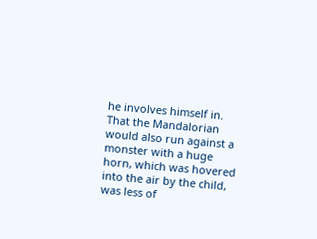he involves himself in. That the Mandalorian would also run against a monster with a huge horn, which was hovered into the air by the child, was less of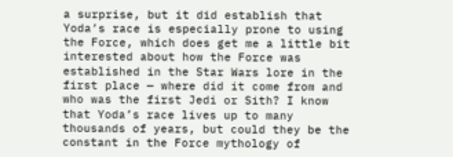a surprise, but it did establish that Yoda’s race is especially prone to using the Force, which does get me a little bit interested about how the Force was established in the Star Wars lore in the first place — where did it come from and who was the first Jedi or Sith? I know that Yoda’s race lives up to many thousands of years, but could they be the constant in the Force mythology of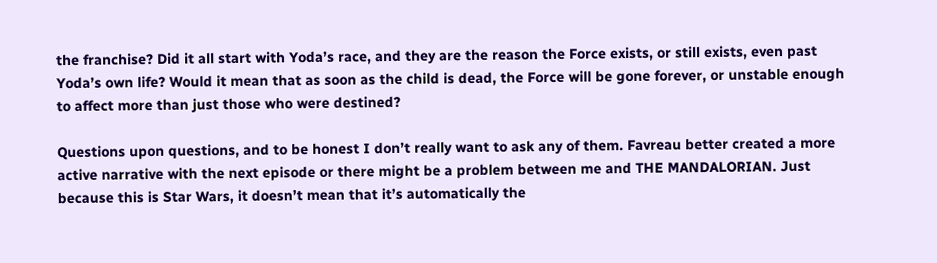the franchise? Did it all start with Yoda’s race, and they are the reason the Force exists, or still exists, even past Yoda’s own life? Would it mean that as soon as the child is dead, the Force will be gone forever, or unstable enough to affect more than just those who were destined?

Questions upon questions, and to be honest I don’t really want to ask any of them. Favreau better created a more active narrative with the next episode or there might be a problem between me and THE MANDALORIAN. Just because this is Star Wars, it doesn’t mean that it’s automatically the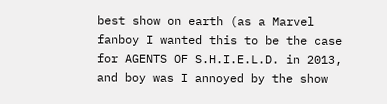best show on earth (as a Marvel fanboy I wanted this to be the case for AGENTS OF S.H.I.E.L.D. in 2013, and boy was I annoyed by the show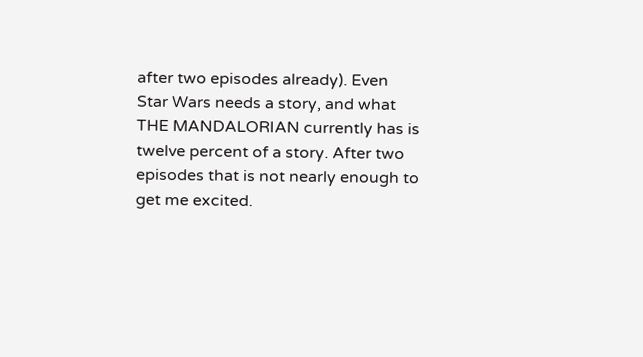after two episodes already). Even Star Wars needs a story, and what THE MANDALORIAN currently has is twelve percent of a story. After two episodes that is not nearly enough to get me excited.